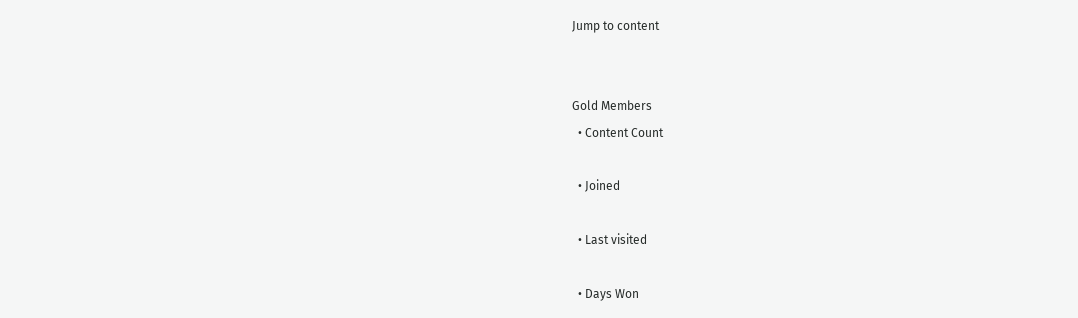Jump to content


Gold Members
  • Content Count

  • Joined

  • Last visited

  • Days Won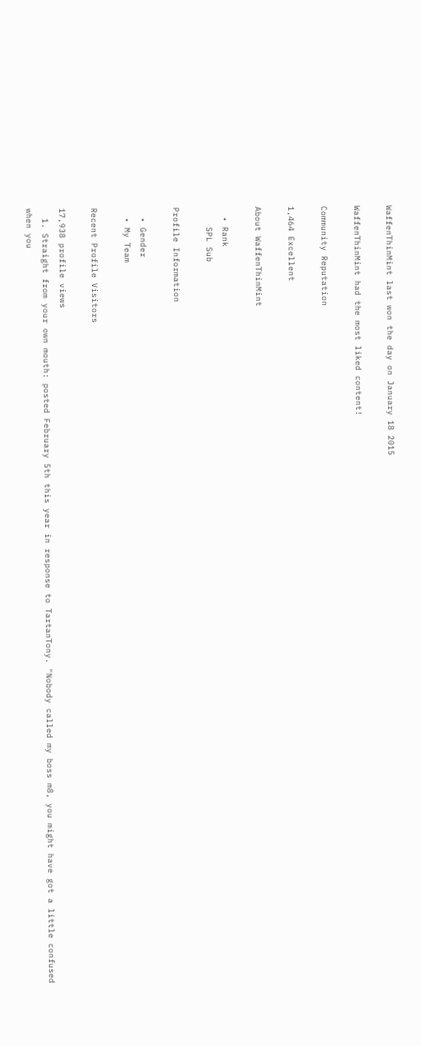WaffenThinMint last won the day on January 18 2015

WaffenThinMint had the most liked content!

Community Reputation

1,464 Excellent

About WaffenThinMint

  • Rank
    SPL Sub

Profile Information

  • Gender
  • My Team

Recent Profile Visitors

17,938 profile views
  1. Straight from your own mouth: posted February 5th this year in response to TartanTony. "Nobody called my boss m8, you might have got a little confused when you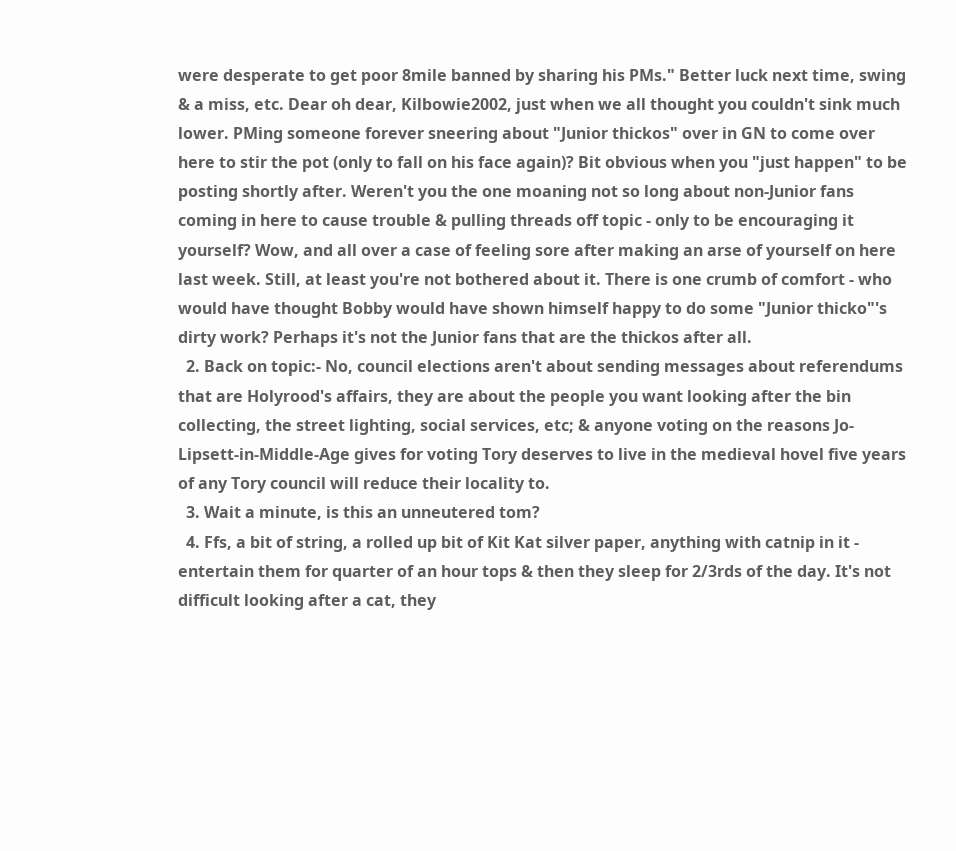were desperate to get poor 8mile banned by sharing his PMs." Better luck next time, swing & a miss, etc. Dear oh dear, Kilbowie2002, just when we all thought you couldn't sink much lower. PMing someone forever sneering about "Junior thickos" over in GN to come over here to stir the pot (only to fall on his face again)? Bit obvious when you "just happen" to be posting shortly after. Weren't you the one moaning not so long about non-Junior fans coming in here to cause trouble & pulling threads off topic - only to be encouraging it yourself? Wow, and all over a case of feeling sore after making an arse of yourself on here last week. Still, at least you're not bothered about it. There is one crumb of comfort - who would have thought Bobby would have shown himself happy to do some "Junior thicko"'s dirty work? Perhaps it's not the Junior fans that are the thickos after all.
  2. Back on topic:- No, council elections aren't about sending messages about referendums that are Holyrood's affairs, they are about the people you want looking after the bin collecting, the street lighting, social services, etc; & anyone voting on the reasons Jo-Lipsett-in-Middle-Age gives for voting Tory deserves to live in the medieval hovel five years of any Tory council will reduce their locality to.
  3. Wait a minute, is this an unneutered tom?
  4. Ffs, a bit of string, a rolled up bit of Kit Kat silver paper, anything with catnip in it - entertain them for quarter of an hour tops & then they sleep for 2/3rds of the day. It's not difficult looking after a cat, they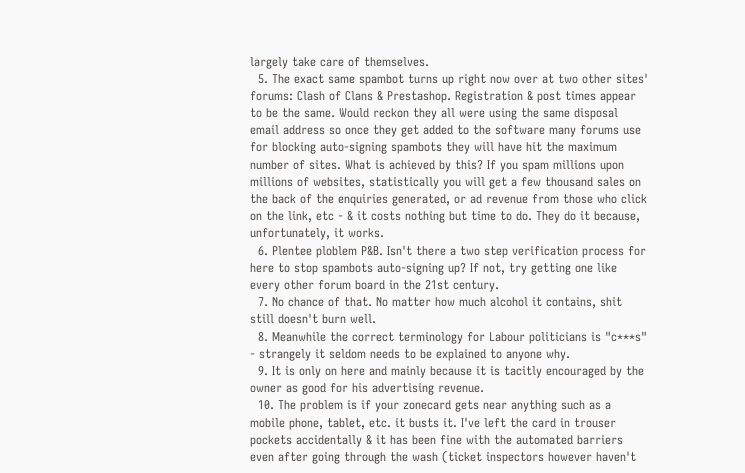largely take care of themselves.
  5. The exact same spambot turns up right now over at two other sites' forums: Clash of Clans & Prestashop. Registration & post times appear to be the same. Would reckon they all were using the same disposal email address so once they get added to the software many forums use for blocking auto-signing spambots they will have hit the maximum number of sites. What is achieved by this? If you spam millions upon millions of websites, statistically you will get a few thousand sales on the back of the enquiries generated, or ad revenue from those who click on the link, etc - & it costs nothing but time to do. They do it because, unfortunately, it works.
  6. Plentee ploblem P&B. Isn't there a two step verification process for here to stop spambots auto-signing up? If not, try getting one like every other forum board in the 21st century.
  7. No chance of that. No matter how much alcohol it contains, shit still doesn't burn well.
  8. Meanwhile the correct terminology for Labour politicians is "c***s" - strangely it seldom needs to be explained to anyone why.
  9. It is only on here and mainly because it is tacitly encouraged by the owner as good for his advertising revenue.
  10. The problem is if your zonecard gets near anything such as a mobile phone, tablet, etc. it busts it. I've left the card in trouser pockets accidentally & it has been fine with the automated barriers even after going through the wash (ticket inspectors however haven't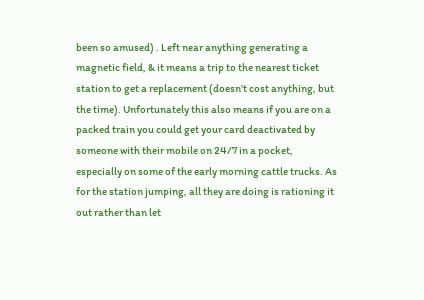been so amused) . Left near anything generating a magnetic field, & it means a trip to the nearest ticket station to get a replacement (doesn't cost anything, but the time). Unfortunately this also means if you are on a packed train you could get your card deactivated by someone with their mobile on 24/7 in a pocket, especially on some of the early morning cattle trucks. As for the station jumping, all they are doing is rationing it out rather than let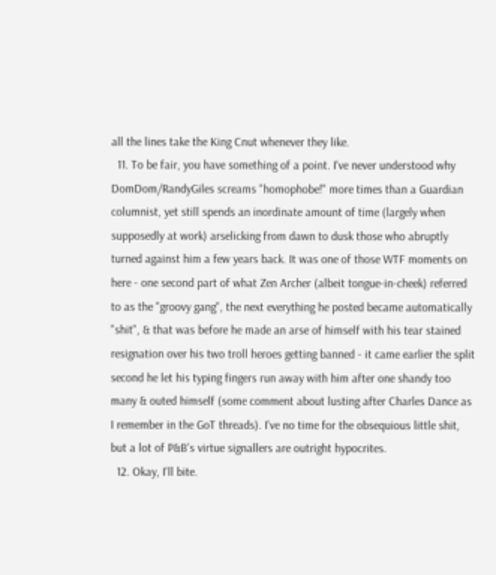all the lines take the King Cnut whenever they like.
  11. To be fair, you have something of a point. I've never understood why DomDom/RandyGiles screams "homophobe!" more times than a Guardian columnist, yet still spends an inordinate amount of time (largely when supposedly at work) arselicking from dawn to dusk those who abruptly turned against him a few years back. It was one of those WTF moments on here - one second part of what Zen Archer (albeit tongue-in-cheek) referred to as the "groovy gang", the next everything he posted became automatically "shit", & that was before he made an arse of himself with his tear stained resignation over his two troll heroes getting banned - it came earlier the split second he let his typing fingers run away with him after one shandy too many & outed himself (some comment about lusting after Charles Dance as I remember in the GoT threads). I've no time for the obsequious little shit, but a lot of P&B's virtue signallers are outright hypocrites.
  12. Okay, I'll bite.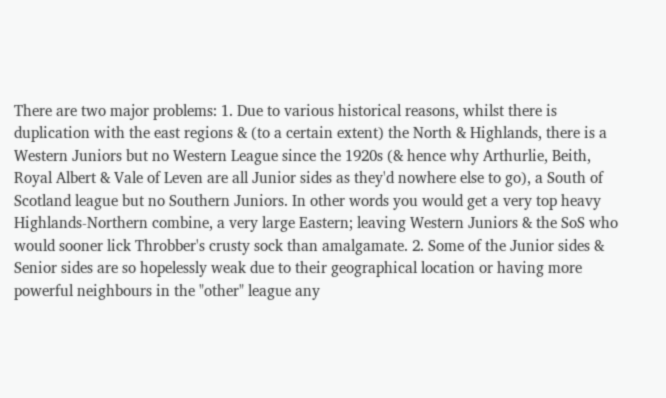There are two major problems: 1. Due to various historical reasons, whilst there is duplication with the east regions & (to a certain extent) the North & Highlands, there is a Western Juniors but no Western League since the 1920s (& hence why Arthurlie, Beith, Royal Albert & Vale of Leven are all Junior sides as they'd nowhere else to go), a South of Scotland league but no Southern Juniors. In other words you would get a very top heavy Highlands-Northern combine, a very large Eastern; leaving Western Juniors & the SoS who would sooner lick Throbber's crusty sock than amalgamate. 2. Some of the Junior sides & Senior sides are so hopelessly weak due to their geographical location or having more powerful neighbours in the "other" league any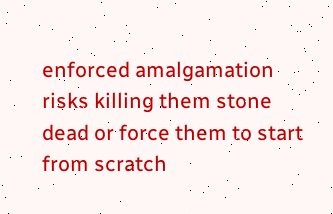enforced amalgamation risks killing them stone dead or force them to start from scratch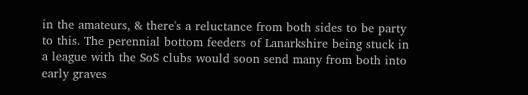in the amateurs, & there's a reluctance from both sides to be party to this. The perennial bottom feeders of Lanarkshire being stuck in a league with the SoS clubs would soon send many from both into early graves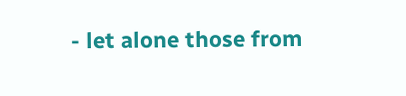- let alone those from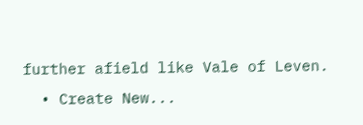further afield like Vale of Leven.
  • Create New...